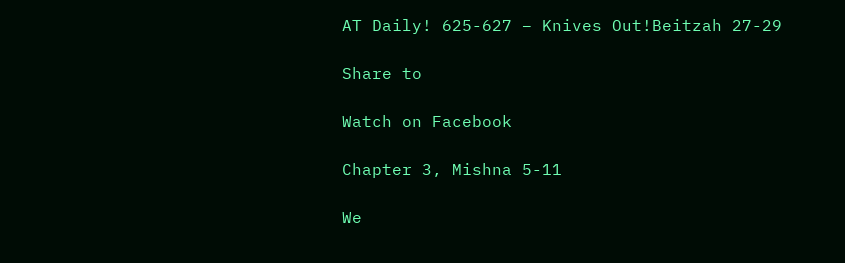AT Daily! 625-627 – Knives Out!Beitzah 27-29

Share to

Watch on Facebook

Chapter 3, Mishna 5-11

We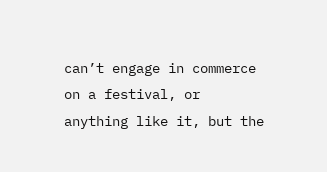can’t engage in commerce on a festival, or anything like it, but the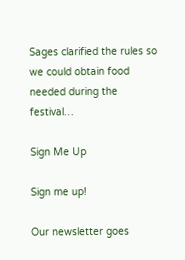Sages clarified the rules so we could obtain food needed during the festival…

Sign Me Up

Sign me up!

Our newsletter goes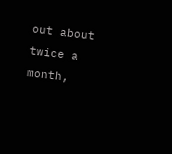out about twice a month,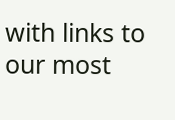with links to our most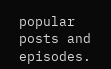popular posts and episodes.